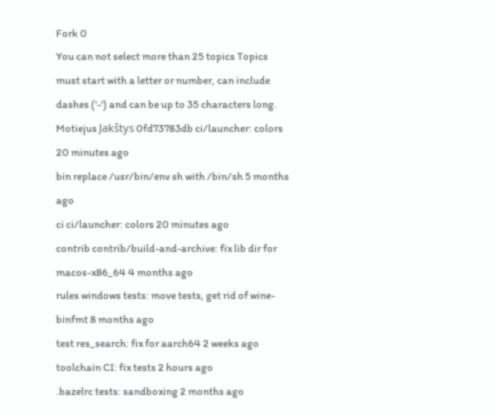Fork 0
You can not select more than 25 topics Topics must start with a letter or number, can include dashes ('-') and can be up to 35 characters long.
Motiejus Jakštys 0fd73783db ci/launcher: colors 20 minutes ago
bin replace /usr/bin/env sh with /bin/sh 5 months ago
ci ci/launcher: colors 20 minutes ago
contrib contrib/build-and-archive: fix lib dir for macos-x86_64 4 months ago
rules windows tests: move tests, get rid of wine-binfmt 8 months ago
test res_search: fix for aarch64 2 weeks ago
toolchain CI: fix tests 2 hours ago
.bazelrc tests: sandboxing 2 months ago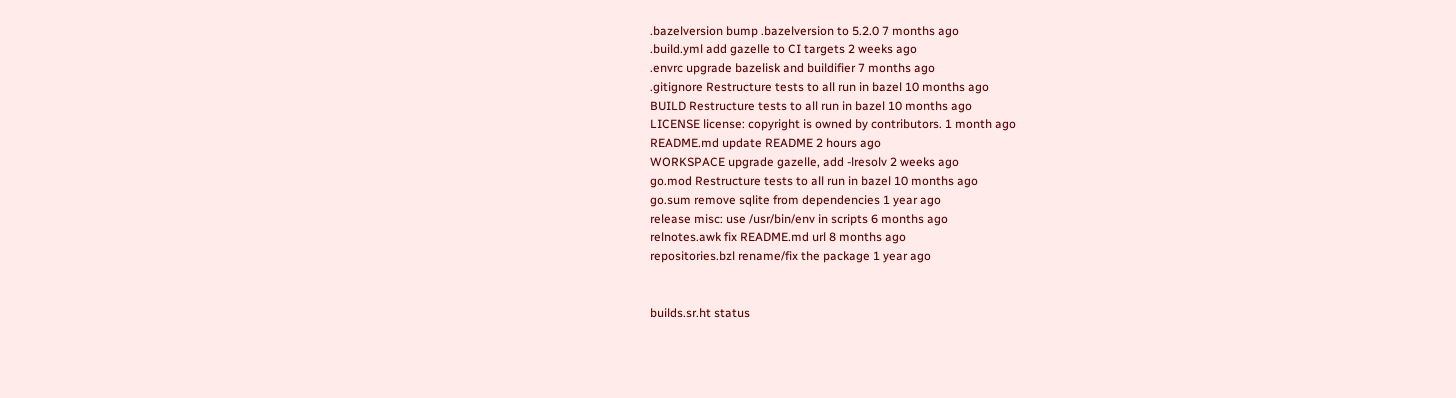.bazelversion bump .bazelversion to 5.2.0 7 months ago
.build.yml add gazelle to CI targets 2 weeks ago
.envrc upgrade bazelisk and buildifier 7 months ago
.gitignore Restructure tests to all run in bazel 10 months ago
BUILD Restructure tests to all run in bazel 10 months ago
LICENSE license: copyright is owned by contributors. 1 month ago
README.md update README 2 hours ago
WORKSPACE upgrade gazelle, add -lresolv 2 weeks ago
go.mod Restructure tests to all run in bazel 10 months ago
go.sum remove sqlite from dependencies 1 year ago
release misc: use /usr/bin/env in scripts 6 months ago
relnotes.awk fix README.md url 8 months ago
repositories.bzl rename/fix the package 1 year ago


builds.sr.ht status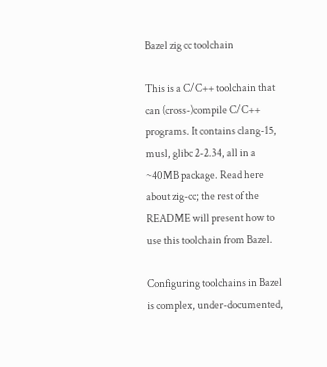Bazel zig cc toolchain

This is a C/C++ toolchain that can (cross-)compile C/C++ programs. It contains clang-15, musl, glibc 2-2.34, all in a ~40MB package. Read here about zig-cc; the rest of the README will present how to use this toolchain from Bazel.

Configuring toolchains in Bazel is complex, under-documented,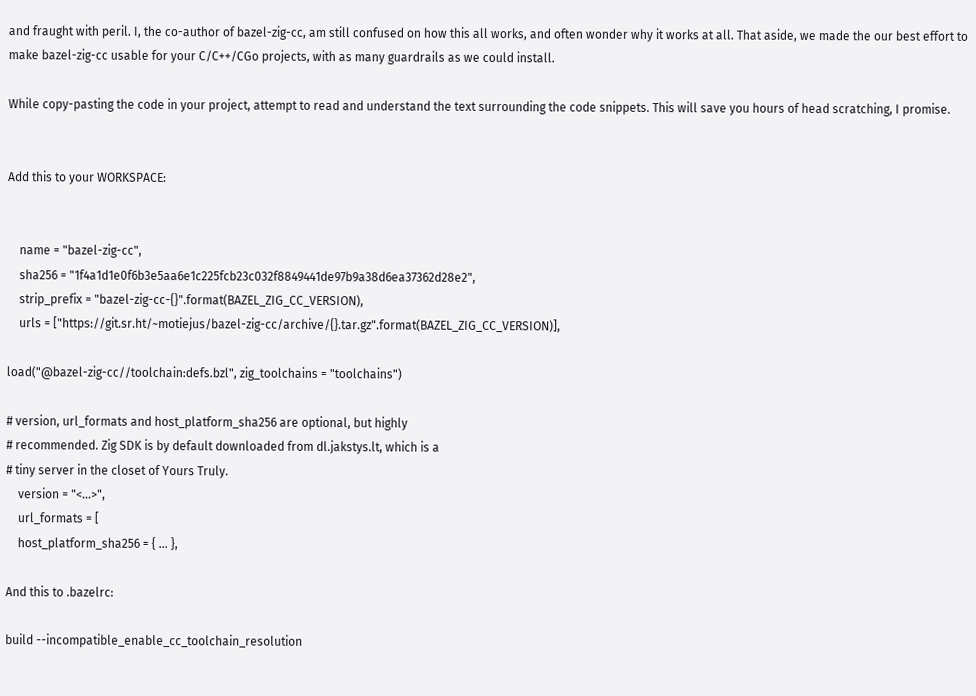and fraught with peril. I, the co-author of bazel-zig-cc, am still confused on how this all works, and often wonder why it works at all. That aside, we made the our best effort to make bazel-zig-cc usable for your C/C++/CGo projects, with as many guardrails as we could install.

While copy-pasting the code in your project, attempt to read and understand the text surrounding the code snippets. This will save you hours of head scratching, I promise.


Add this to your WORKSPACE:


    name = "bazel-zig-cc",
    sha256 = "1f4a1d1e0f6b3e5aa6e1c225fcb23c032f8849441de97b9a38d6ea37362d28e2",
    strip_prefix = "bazel-zig-cc-{}".format(BAZEL_ZIG_CC_VERSION),
    urls = ["https://git.sr.ht/~motiejus/bazel-zig-cc/archive/{}.tar.gz".format(BAZEL_ZIG_CC_VERSION)],

load("@bazel-zig-cc//toolchain:defs.bzl", zig_toolchains = "toolchains")

# version, url_formats and host_platform_sha256 are optional, but highly
# recommended. Zig SDK is by default downloaded from dl.jakstys.lt, which is a
# tiny server in the closet of Yours Truly.
    version = "<...>",
    url_formats = [
    host_platform_sha256 = { ... },

And this to .bazelrc:

build --incompatible_enable_cc_toolchain_resolution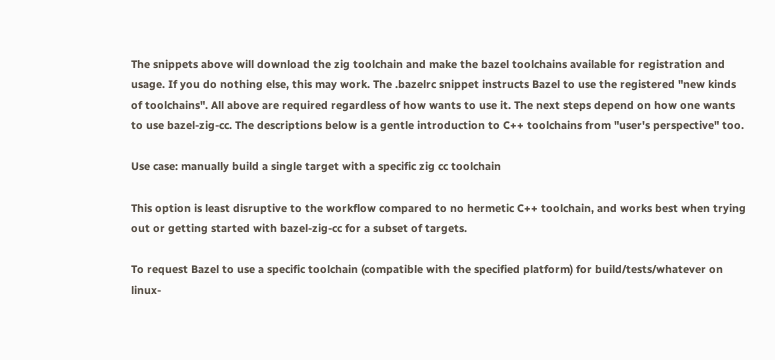The snippets above will download the zig toolchain and make the bazel toolchains available for registration and usage. If you do nothing else, this may work. The .bazelrc snippet instructs Bazel to use the registered "new kinds of toolchains". All above are required regardless of how wants to use it. The next steps depend on how one wants to use bazel-zig-cc. The descriptions below is a gentle introduction to C++ toolchains from "user's perspective" too.

Use case: manually build a single target with a specific zig cc toolchain

This option is least disruptive to the workflow compared to no hermetic C++ toolchain, and works best when trying out or getting started with bazel-zig-cc for a subset of targets.

To request Bazel to use a specific toolchain (compatible with the specified platform) for build/tests/whatever on linux-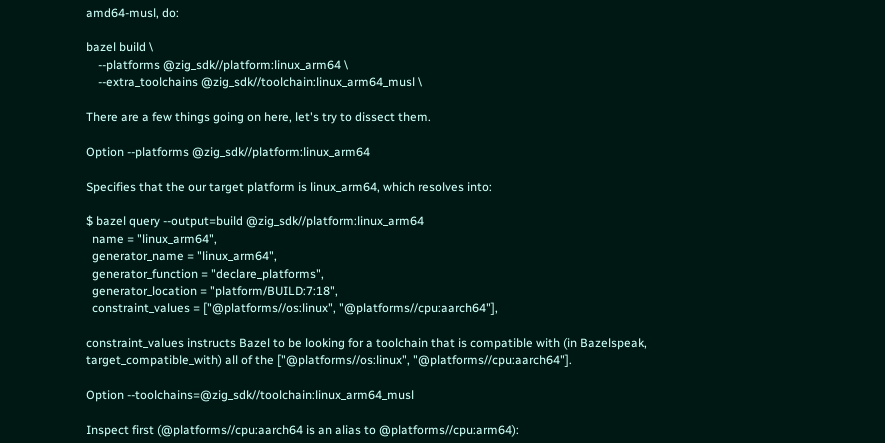amd64-musl, do:

bazel build \
    --platforms @zig_sdk//platform:linux_arm64 \
    --extra_toolchains @zig_sdk//toolchain:linux_arm64_musl \

There are a few things going on here, let's try to dissect them.

Option --platforms @zig_sdk//platform:linux_arm64

Specifies that the our target platform is linux_arm64, which resolves into:

$ bazel query --output=build @zig_sdk//platform:linux_arm64
  name = "linux_arm64",
  generator_name = "linux_arm64",
  generator_function = "declare_platforms",
  generator_location = "platform/BUILD:7:18",
  constraint_values = ["@platforms//os:linux", "@platforms//cpu:aarch64"],

constraint_values instructs Bazel to be looking for a toolchain that is compatible with (in Bazelspeak, target_compatible_with) all of the ["@platforms//os:linux", "@platforms//cpu:aarch64"].

Option --toolchains=@zig_sdk//toolchain:linux_arm64_musl

Inspect first (@platforms//cpu:aarch64 is an alias to @platforms//cpu:arm64):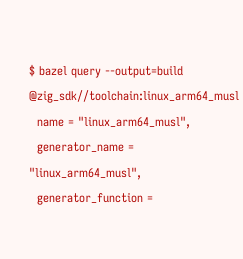$ bazel query --output=build @zig_sdk//toolchain:linux_arm64_musl
  name = "linux_arm64_musl",
  generator_name = "linux_arm64_musl",
  generator_function =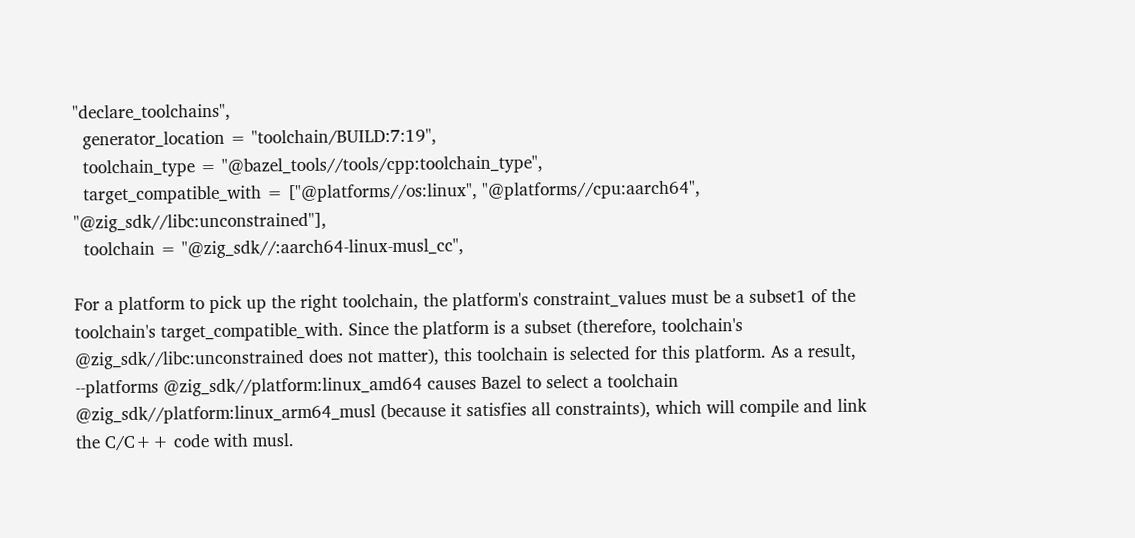"declare_toolchains",
  generator_location = "toolchain/BUILD:7:19",
  toolchain_type = "@bazel_tools//tools/cpp:toolchain_type",
  target_compatible_with = ["@platforms//os:linux", "@platforms//cpu:aarch64", "@zig_sdk//libc:unconstrained"],
  toolchain = "@zig_sdk//:aarch64-linux-musl_cc",

For a platform to pick up the right toolchain, the platform's constraint_values must be a subset1 of the toolchain's target_compatible_with. Since the platform is a subset (therefore, toolchain's @zig_sdk//libc:unconstrained does not matter), this toolchain is selected for this platform. As a result, --platforms @zig_sdk//platform:linux_amd64 causes Bazel to select a toolchain @zig_sdk//platform:linux_arm64_musl (because it satisfies all constraints), which will compile and link the C/C++ code with musl.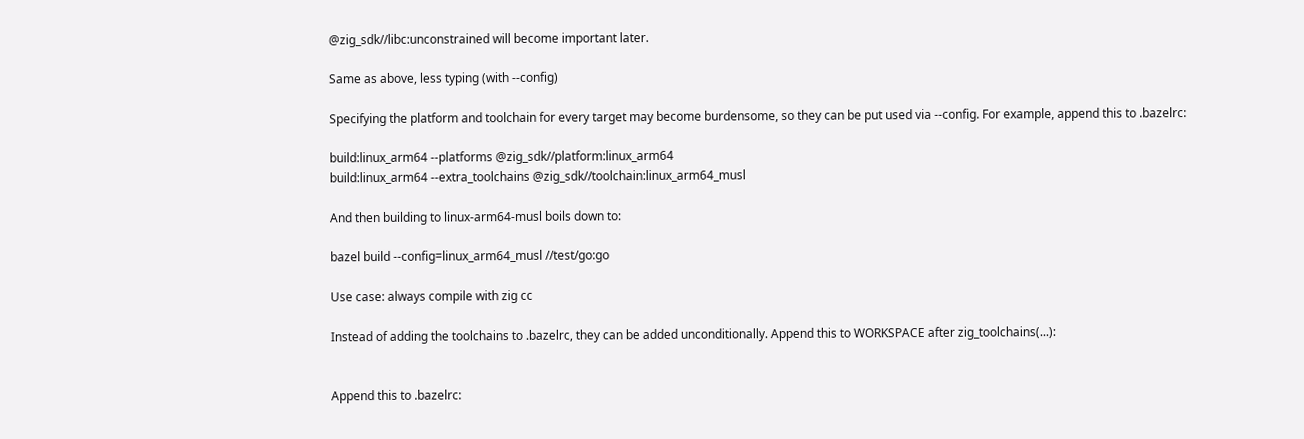@zig_sdk//libc:unconstrained will become important later.

Same as above, less typing (with --config)

Specifying the platform and toolchain for every target may become burdensome, so they can be put used via --config. For example, append this to .bazelrc:

build:linux_arm64 --platforms @zig_sdk//platform:linux_arm64
build:linux_arm64 --extra_toolchains @zig_sdk//toolchain:linux_arm64_musl

And then building to linux-arm64-musl boils down to:

bazel build --config=linux_arm64_musl //test/go:go

Use case: always compile with zig cc

Instead of adding the toolchains to .bazelrc, they can be added unconditionally. Append this to WORKSPACE after zig_toolchains(...):


Append this to .bazelrc: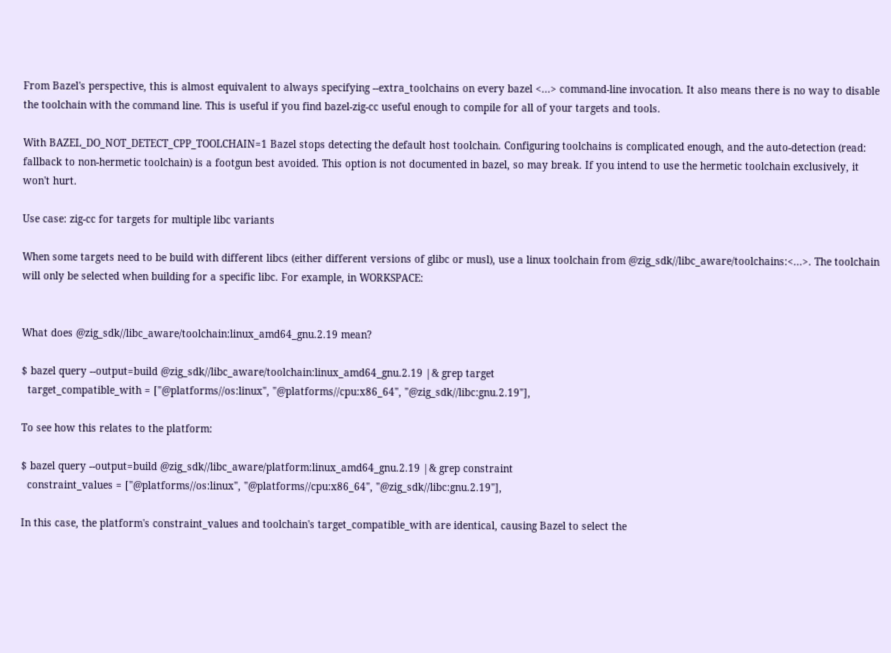From Bazel's perspective, this is almost equivalent to always specifying --extra_toolchains on every bazel <...> command-line invocation. It also means there is no way to disable the toolchain with the command line. This is useful if you find bazel-zig-cc useful enough to compile for all of your targets and tools.

With BAZEL_DO_NOT_DETECT_CPP_TOOLCHAIN=1 Bazel stops detecting the default host toolchain. Configuring toolchains is complicated enough, and the auto-detection (read: fallback to non-hermetic toolchain) is a footgun best avoided. This option is not documented in bazel, so may break. If you intend to use the hermetic toolchain exclusively, it won't hurt.

Use case: zig-cc for targets for multiple libc variants

When some targets need to be build with different libcs (either different versions of glibc or musl), use a linux toolchain from @zig_sdk//libc_aware/toolchains:<...>. The toolchain will only be selected when building for a specific libc. For example, in WORKSPACE:


What does @zig_sdk//libc_aware/toolchain:linux_amd64_gnu.2.19 mean?

$ bazel query --output=build @zig_sdk//libc_aware/toolchain:linux_amd64_gnu.2.19 |& grep target
  target_compatible_with = ["@platforms//os:linux", "@platforms//cpu:x86_64", "@zig_sdk//libc:gnu.2.19"],

To see how this relates to the platform:

$ bazel query --output=build @zig_sdk//libc_aware/platform:linux_amd64_gnu.2.19 |& grep constraint
  constraint_values = ["@platforms//os:linux", "@platforms//cpu:x86_64", "@zig_sdk//libc:gnu.2.19"],

In this case, the platform's constraint_values and toolchain's target_compatible_with are identical, causing Bazel to select the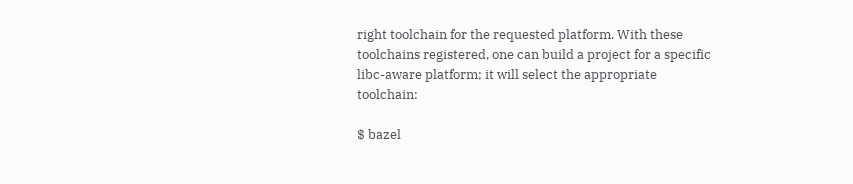right toolchain for the requested platform. With these toolchains registered, one can build a project for a specific libc-aware platform; it will select the appropriate toolchain:

$ bazel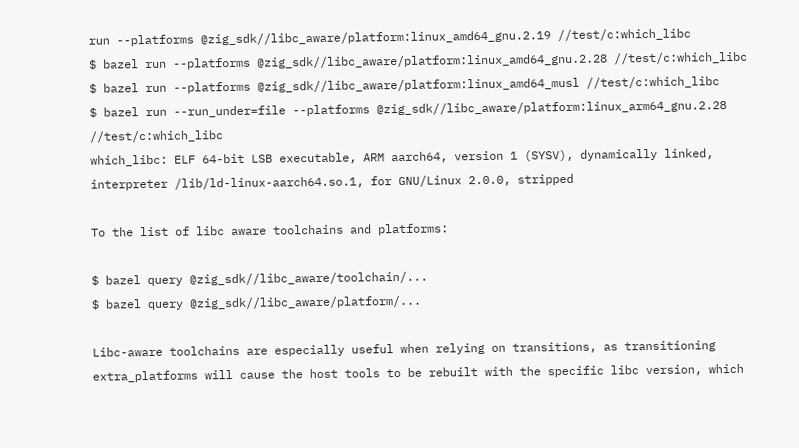run --platforms @zig_sdk//libc_aware/platform:linux_amd64_gnu.2.19 //test/c:which_libc
$ bazel run --platforms @zig_sdk//libc_aware/platform:linux_amd64_gnu.2.28 //test/c:which_libc
$ bazel run --platforms @zig_sdk//libc_aware/platform:linux_amd64_musl //test/c:which_libc
$ bazel run --run_under=file --platforms @zig_sdk//libc_aware/platform:linux_arm64_gnu.2.28 //test/c:which_libc
which_libc: ELF 64-bit LSB executable, ARM aarch64, version 1 (SYSV), dynamically linked, interpreter /lib/ld-linux-aarch64.so.1, for GNU/Linux 2.0.0, stripped

To the list of libc aware toolchains and platforms:

$ bazel query @zig_sdk//libc_aware/toolchain/...
$ bazel query @zig_sdk//libc_aware/platform/...

Libc-aware toolchains are especially useful when relying on transitions, as transitioning extra_platforms will cause the host tools to be rebuilt with the specific libc version, which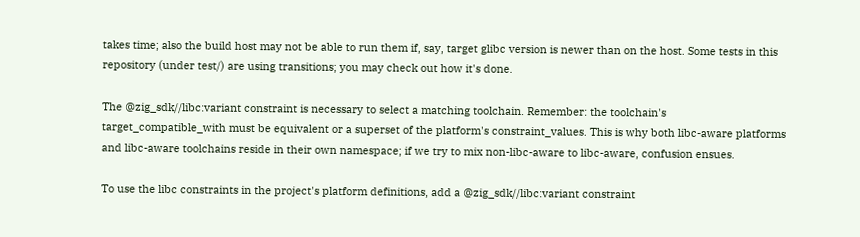takes time; also the build host may not be able to run them if, say, target glibc version is newer than on the host. Some tests in this repository (under test/) are using transitions; you may check out how it's done.

The @zig_sdk//libc:variant constraint is necessary to select a matching toolchain. Remember: the toolchain's target_compatible_with must be equivalent or a superset of the platform's constraint_values. This is why both libc-aware platforms and libc-aware toolchains reside in their own namespace; if we try to mix non-libc-aware to libc-aware, confusion ensues.

To use the libc constraints in the project's platform definitions, add a @zig_sdk//libc:variant constraint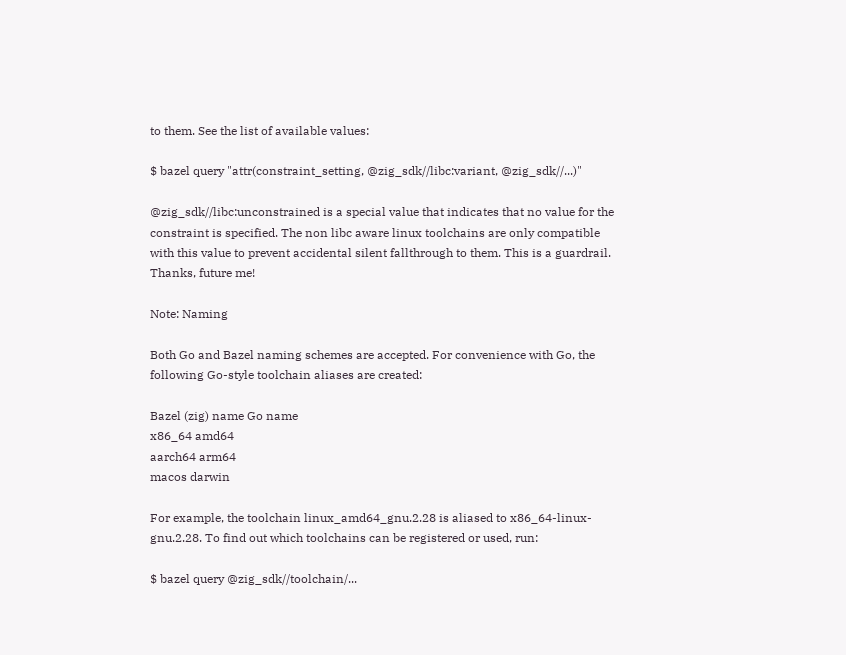to them. See the list of available values:

$ bazel query "attr(constraint_setting, @zig_sdk//libc:variant, @zig_sdk//...)"

@zig_sdk//libc:unconstrained is a special value that indicates that no value for the constraint is specified. The non libc aware linux toolchains are only compatible with this value to prevent accidental silent fallthrough to them. This is a guardrail. Thanks, future me!

Note: Naming

Both Go and Bazel naming schemes are accepted. For convenience with Go, the following Go-style toolchain aliases are created:

Bazel (zig) name Go name
x86_64 amd64
aarch64 arm64
macos darwin

For example, the toolchain linux_amd64_gnu.2.28 is aliased to x86_64-linux-gnu.2.28. To find out which toolchains can be registered or used, run:

$ bazel query @zig_sdk//toolchain/...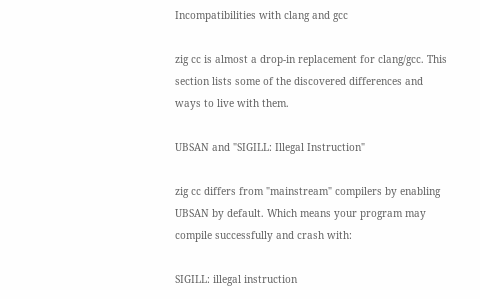Incompatibilities with clang and gcc

zig cc is almost a drop-in replacement for clang/gcc. This section lists some of the discovered differences and ways to live with them.

UBSAN and "SIGILL: Illegal Instruction"

zig cc differs from "mainstream" compilers by enabling UBSAN by default. Which means your program may compile successfully and crash with:

SIGILL: illegal instruction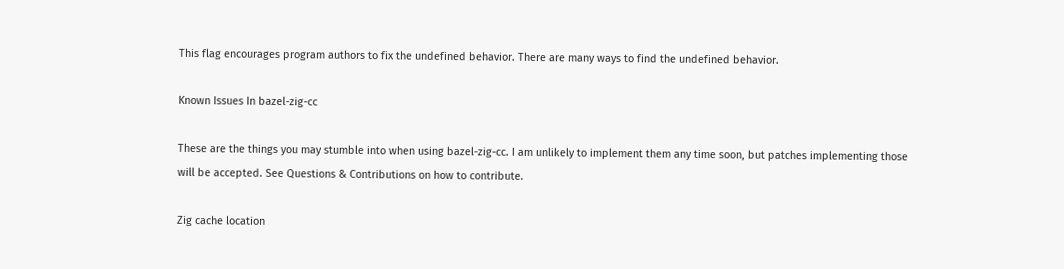This flag encourages program authors to fix the undefined behavior. There are many ways to find the undefined behavior.

Known Issues In bazel-zig-cc

These are the things you may stumble into when using bazel-zig-cc. I am unlikely to implement them any time soon, but patches implementing those will be accepted. See Questions & Contributions on how to contribute.

Zig cache location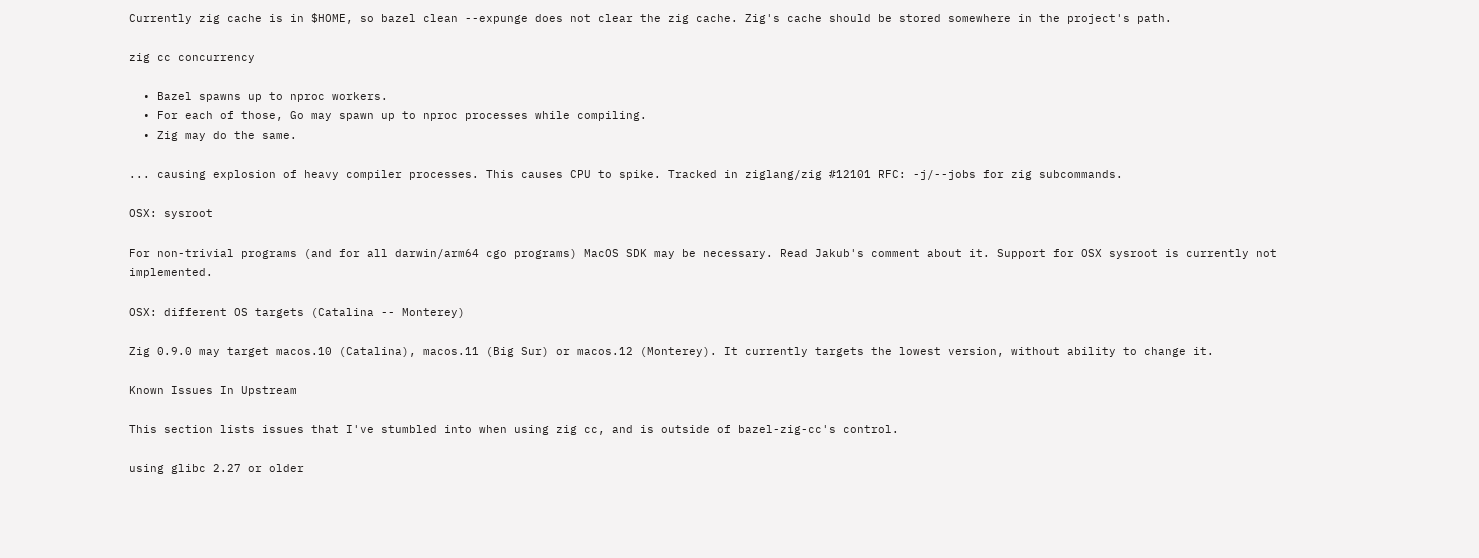Currently zig cache is in $HOME, so bazel clean --expunge does not clear the zig cache. Zig's cache should be stored somewhere in the project's path.

zig cc concurrency

  • Bazel spawns up to nproc workers.
  • For each of those, Go may spawn up to nproc processes while compiling.
  • Zig may do the same.

... causing explosion of heavy compiler processes. This causes CPU to spike. Tracked in ziglang/zig #12101 RFC: -j/--jobs for zig subcommands.

OSX: sysroot

For non-trivial programs (and for all darwin/arm64 cgo programs) MacOS SDK may be necessary. Read Jakub's comment about it. Support for OSX sysroot is currently not implemented.

OSX: different OS targets (Catalina -- Monterey)

Zig 0.9.0 may target macos.10 (Catalina), macos.11 (Big Sur) or macos.12 (Monterey). It currently targets the lowest version, without ability to change it.

Known Issues In Upstream

This section lists issues that I've stumbled into when using zig cc, and is outside of bazel-zig-cc's control.

using glibc 2.27 or older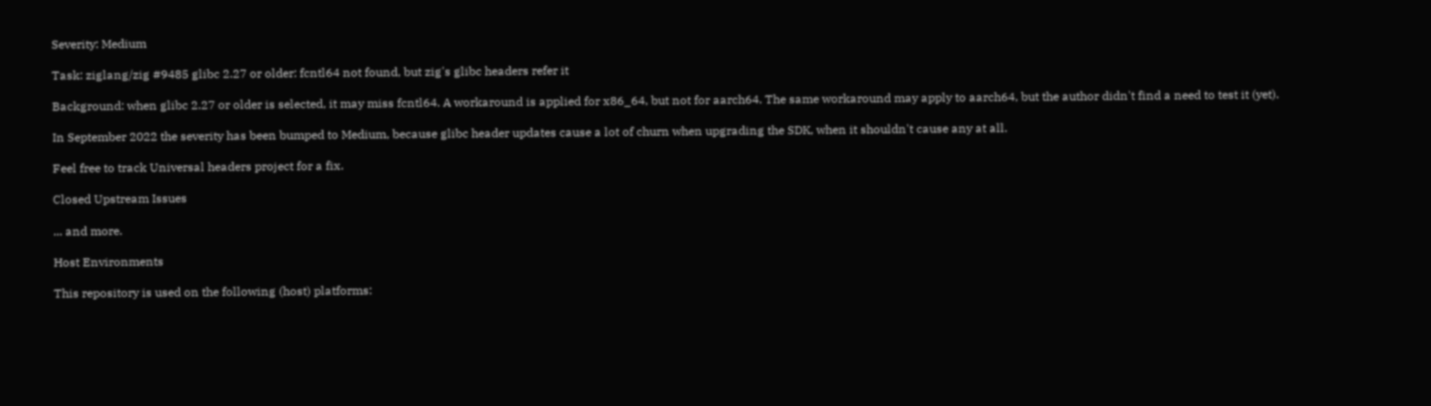Severity: Medium

Task: ziglang/zig #9485 glibc 2.27 or older: fcntl64 not found, but zig's glibc headers refer it

Background: when glibc 2.27 or older is selected, it may miss fcntl64. A workaround is applied for x86_64, but not for aarch64. The same workaround may apply to aarch64, but the author didn't find a need to test it (yet).

In September 2022 the severity has been bumped to Medium, because glibc header updates cause a lot of churn when upgrading the SDK, when it shouldn't cause any at all.

Feel free to track Universal headers project for a fix.

Closed Upstream Issues

... and more.

Host Environments

This repository is used on the following (host) platforms: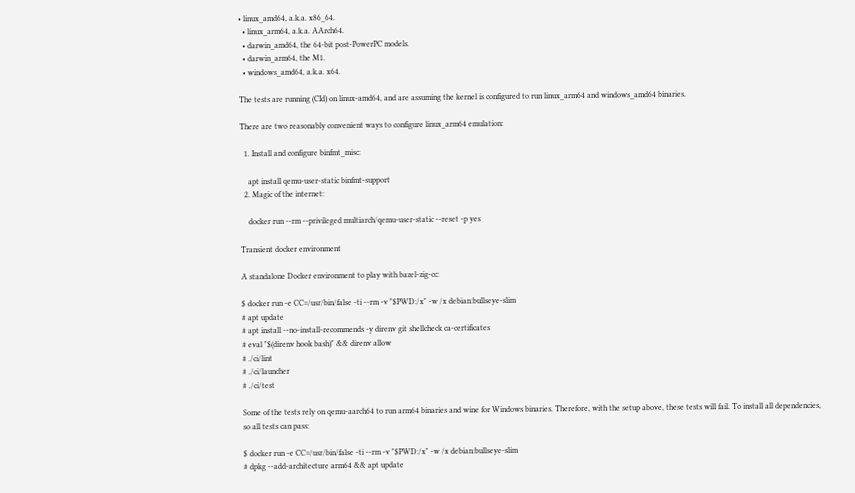• linux_amd64, a.k.a. x86_64.
  • linux_arm64, a.k.a. AArch64.
  • darwin_amd64, the 64-bit post-PowerPC models.
  • darwin_arm64, the M1.
  • windows_amd64, a.k.a. x64.

The tests are running (CId) on linux-amd64, and are assuming the kernel is configured to run linux_arm64 and windows_amd64 binaries.

There are two reasonably convenient ways to configure linux_arm64 emulation:

  1. Install and configure binfmt_misc:

    apt install qemu-user-static binfmt-support
  2. Magic of the internet:

    docker run --rm --privileged multiarch/qemu-user-static --reset -p yes

Transient docker environment

A standalone Docker environment to play with bazel-zig-cc:

$ docker run -e CC=/usr/bin/false -ti --rm -v "$PWD:/x" -w /x debian:bullseye-slim
# apt update
# apt install --no-install-recommends -y direnv git shellcheck ca-certificates
# eval "$(direnv hook bash)" && direnv allow
# ./ci/lint
# ./ci/launcher
# ./ci/test

Some of the tests rely on qemu-aarch64 to run arm64 binaries and wine for Windows binaries. Therefore, with the setup above, these tests will fail. To install all dependencies, so all tests can pass:

$ docker run -e CC=/usr/bin/false -ti --rm -v "$PWD:/x" -w /x debian:bullseye-slim
# dpkg --add-architecture arm64 && apt update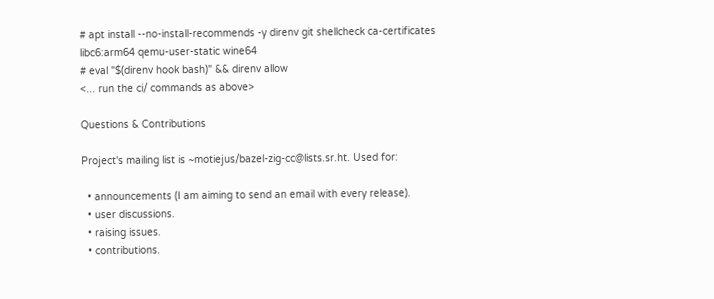# apt install --no-install-recommends -y direnv git shellcheck ca-certificates libc6:arm64 qemu-user-static wine64
# eval "$(direnv hook bash)" && direnv allow
<... run the ci/ commands as above>

Questions & Contributions

Project's mailing list is ~motiejus/bazel-zig-cc@lists.sr.ht. Used for:

  • announcements (I am aiming to send an email with every release).
  • user discussions.
  • raising issues.
  • contributions.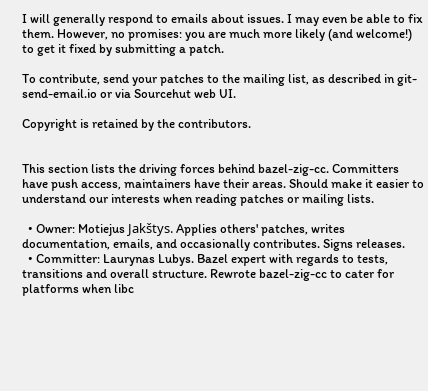I will generally respond to emails about issues. I may even be able to fix them. However, no promises: you are much more likely (and welcome!) to get it fixed by submitting a patch.

To contribute, send your patches to the mailing list, as described in git-send-email.io or via Sourcehut web UI.

Copyright is retained by the contributors.


This section lists the driving forces behind bazel-zig-cc. Committers have push access, maintainers have their areas. Should make it easier to understand our interests when reading patches or mailing lists.

  • Owner: Motiejus Jakštys. Applies others' patches, writes documentation, emails, and occasionally contributes. Signs releases.
  • Committer: Laurynas Lubys. Bazel expert with regards to tests, transitions and overall structure. Rewrote bazel-zig-cc to cater for platforms when libc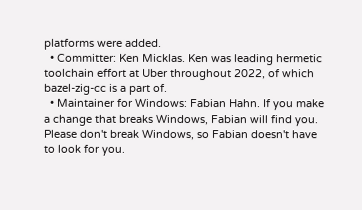platforms were added.
  • Committer: Ken Micklas. Ken was leading hermetic toolchain effort at Uber throughout 2022, of which bazel-zig-cc is a part of.
  • Maintainer for Windows: Fabian Hahn. If you make a change that breaks Windows, Fabian will find you. Please don't break Windows, so Fabian doesn't have to look for you.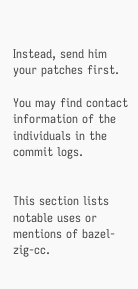Instead, send him your patches first.

You may find contact information of the individuals in the commit logs.


This section lists notable uses or mentions of bazel-zig-cc.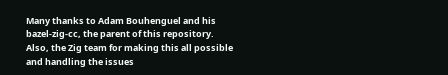Many thanks to Adam Bouhenguel and his bazel-zig-cc, the parent of this repository. Also, the Zig team for making this all possible and handling the issues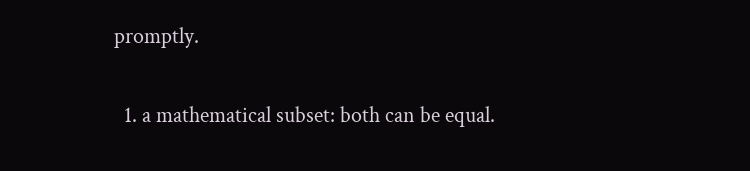promptly.

  1. a mathematical subset: both can be equal.